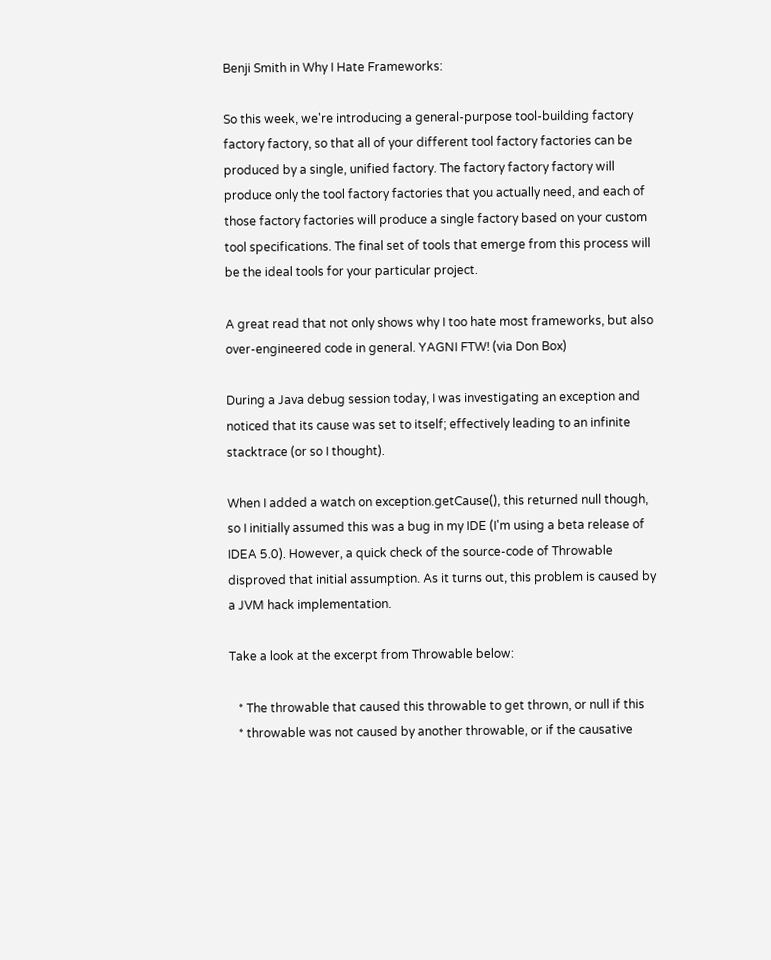Benji Smith in Why I Hate Frameworks:

So this week, we're introducing a general-purpose tool-building factory factory factory, so that all of your different tool factory factories can be produced by a single, unified factory. The factory factory factory will produce only the tool factory factories that you actually need, and each of those factory factories will produce a single factory based on your custom tool specifications. The final set of tools that emerge from this process will be the ideal tools for your particular project.

A great read that not only shows why I too hate most frameworks, but also over-engineered code in general. YAGNI FTW! (via Don Box)

During a Java debug session today, I was investigating an exception and noticed that its cause was set to itself; effectively leading to an infinite stacktrace (or so I thought).

When I added a watch on exception.getCause(), this returned null though, so I initially assumed this was a bug in my IDE (I'm using a beta release of IDEA 5.0). However, a quick check of the source-code of Throwable disproved that initial assumption. As it turns out, this problem is caused by a JVM hack implementation.

Take a look at the excerpt from Throwable below:

   * The throwable that caused this throwable to get thrown, or null if this
   * throwable was not caused by another throwable, or if the causative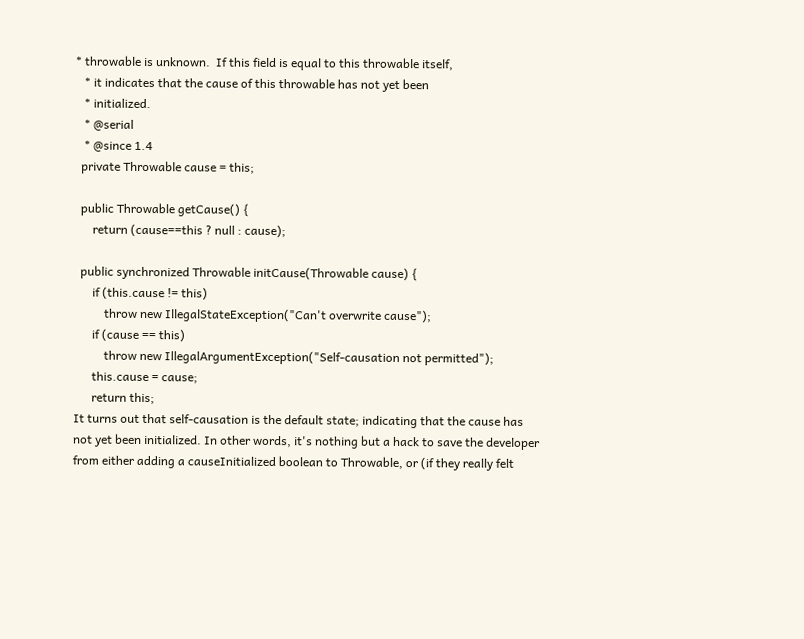* throwable is unknown.  If this field is equal to this throwable itself,
   * it indicates that the cause of this throwable has not yet been
   * initialized.
   * @serial
   * @since 1.4
  private Throwable cause = this;

  public Throwable getCause() {
      return (cause==this ? null : cause);

  public synchronized Throwable initCause(Throwable cause) {
      if (this.cause != this)
          throw new IllegalStateException("Can't overwrite cause");
      if (cause == this)
          throw new IllegalArgumentException("Self-causation not permitted");
      this.cause = cause;
      return this;
It turns out that self-causation is the default state; indicating that the cause has not yet been initialized. In other words, it's nothing but a hack to save the developer from either adding a causeInitialized boolean to Throwable, or (if they really felt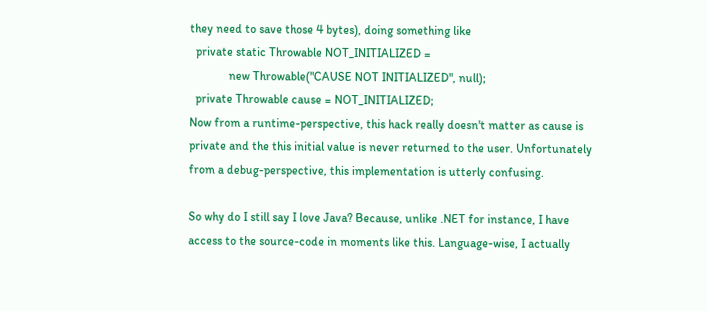they need to save those 4 bytes), doing something like
  private static Throwable NOT_INITIALIZED =
             new Throwable("CAUSE NOT INITIALIZED", null);
  private Throwable cause = NOT_INITIALIZED;
Now from a runtime-perspective, this hack really doesn't matter as cause is private and the this initial value is never returned to the user. Unfortunately from a debug-perspective, this implementation is utterly confusing.

So why do I still say I love Java? Because, unlike .NET for instance, I have access to the source-code in moments like this. Language-wise, I actually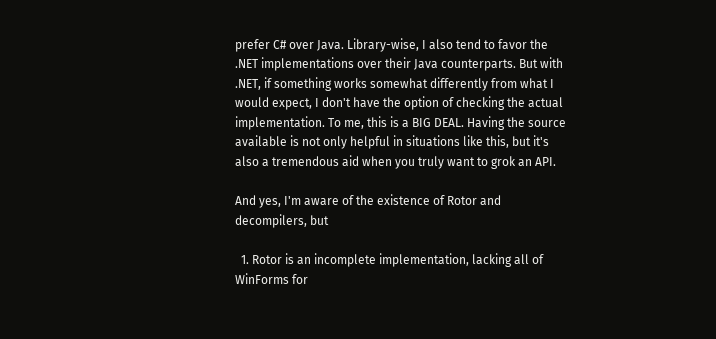prefer C# over Java. Library-wise, I also tend to favor the .NET implementations over their Java counterparts. But with .NET, if something works somewhat differently from what I would expect, I don't have the option of checking the actual implementation. To me, this is a BIG DEAL. Having the source available is not only helpful in situations like this, but it's also a tremendous aid when you truly want to grok an API.

And yes, I'm aware of the existence of Rotor and decompilers, but

  1. Rotor is an incomplete implementation, lacking all of WinForms for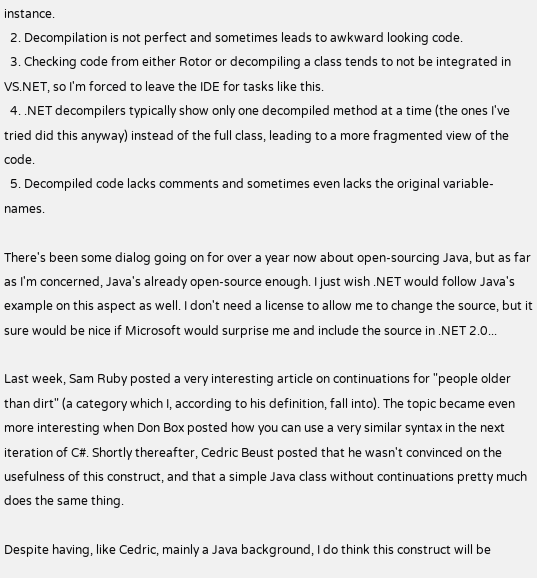instance.
  2. Decompilation is not perfect and sometimes leads to awkward looking code.
  3. Checking code from either Rotor or decompiling a class tends to not be integrated in VS.NET, so I'm forced to leave the IDE for tasks like this.
  4. .NET decompilers typically show only one decompiled method at a time (the ones I've tried did this anyway) instead of the full class, leading to a more fragmented view of the code.
  5. Decompiled code lacks comments and sometimes even lacks the original variable-names.

There's been some dialog going on for over a year now about open-sourcing Java, but as far as I'm concerned, Java's already open-source enough. I just wish .NET would follow Java's example on this aspect as well. I don't need a license to allow me to change the source, but it sure would be nice if Microsoft would surprise me and include the source in .NET 2.0...

Last week, Sam Ruby posted a very interesting article on continuations for "people older than dirt" (a category which I, according to his definition, fall into). The topic became even more interesting when Don Box posted how you can use a very similar syntax in the next iteration of C#. Shortly thereafter, Cedric Beust posted that he wasn't convinced on the usefulness of this construct, and that a simple Java class without continuations pretty much does the same thing.

Despite having, like Cedric, mainly a Java background, I do think this construct will be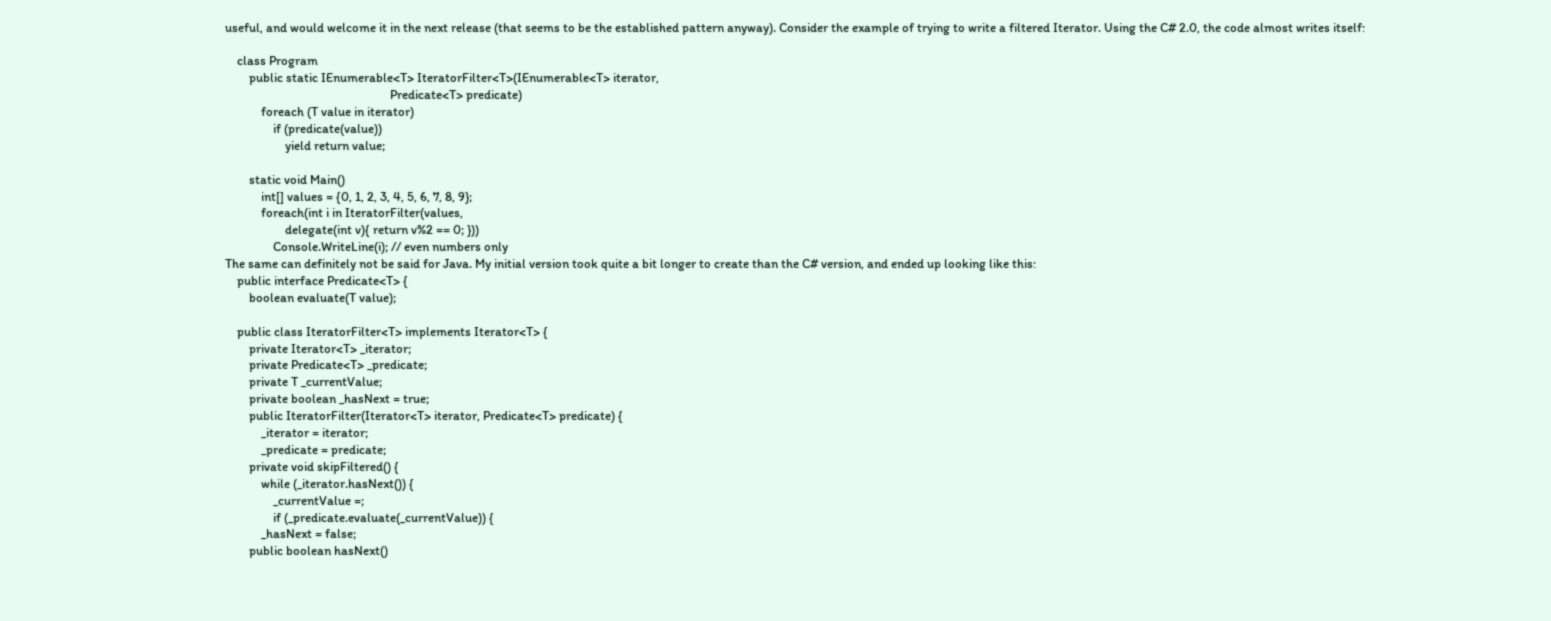useful, and would welcome it in the next release (that seems to be the established pattern anyway). Consider the example of trying to write a filtered Iterator. Using the C# 2.0, the code almost writes itself:

    class Program
        public static IEnumerable<T> IteratorFilter<T>(IEnumerable<T> iterator,
                                                       Predicate<T> predicate)
            foreach (T value in iterator)
                if (predicate(value))
                    yield return value;

        static void Main()
            int[] values = {0, 1, 2, 3, 4, 5, 6, 7, 8, 9};
            foreach(int i in IteratorFilter(values,
                    delegate(int v){ return v%2 == 0; }))
                Console.WriteLine(i); // even numbers only
The same can definitely not be said for Java. My initial version took quite a bit longer to create than the C# version, and ended up looking like this:
    public interface Predicate<T> {
        boolean evaluate(T value);

    public class IteratorFilter<T> implements Iterator<T> {
        private Iterator<T> _iterator;
        private Predicate<T> _predicate;
        private T _currentValue;
        private boolean _hasNext = true;
        public IteratorFilter(Iterator<T> iterator, Predicate<T> predicate) {
            _iterator = iterator;
            _predicate = predicate;
        private void skipFiltered() {
            while (_iterator.hasNext()) {
                _currentValue =;
                if (_predicate.evaluate(_currentValue)) {
            _hasNext = false;
        public boolean hasNext()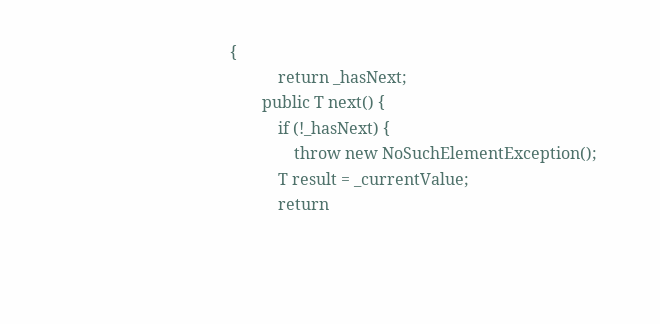{
            return _hasNext;
        public T next() {
            if (!_hasNext) {
                throw new NoSuchElementException();
            T result = _currentValue;
            return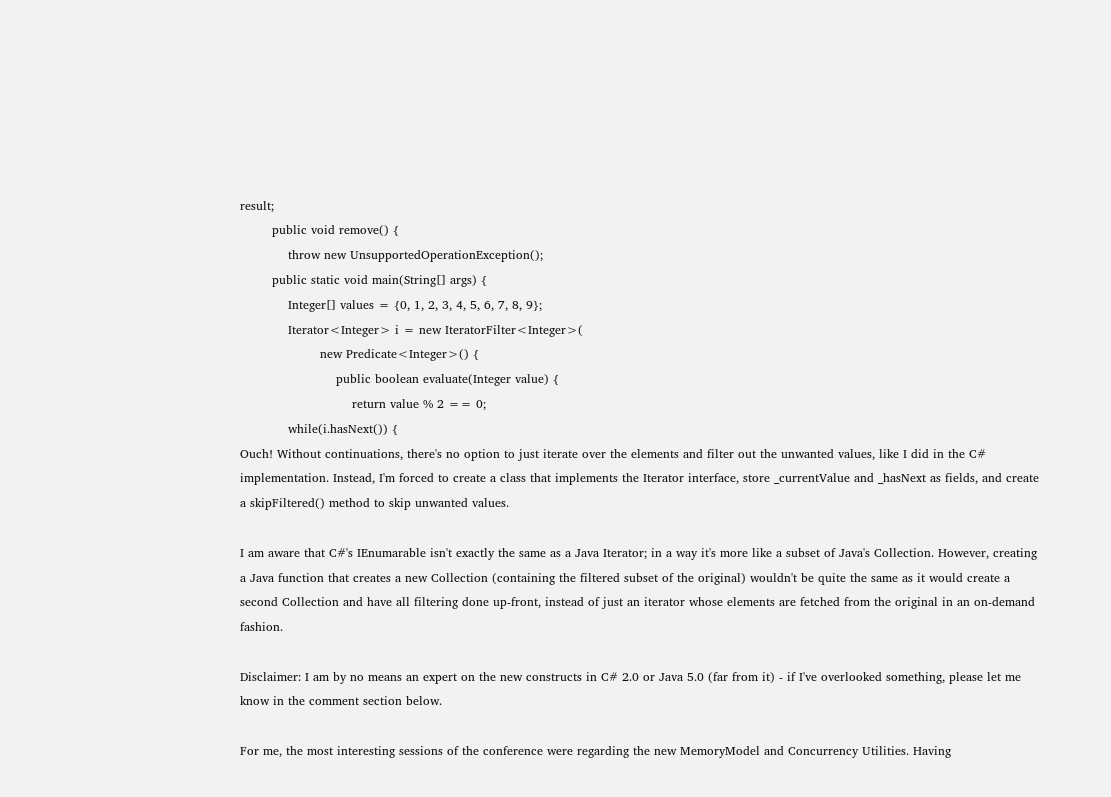result;
        public void remove() {
            throw new UnsupportedOperationException();
        public static void main(String[] args) {
            Integer[] values = {0, 1, 2, 3, 4, 5, 6, 7, 8, 9};
            Iterator<Integer> i = new IteratorFilter<Integer>(
                    new Predicate<Integer>() {
                        public boolean evaluate(Integer value) {
                            return value % 2 == 0;
            while(i.hasNext()) {
Ouch! Without continuations, there's no option to just iterate over the elements and filter out the unwanted values, like I did in the C# implementation. Instead, I'm forced to create a class that implements the Iterator interface, store _currentValue and _hasNext as fields, and create a skipFiltered() method to skip unwanted values.

I am aware that C#'s IEnumarable isn't exactly the same as a Java Iterator; in a way it's more like a subset of Java's Collection. However, creating a Java function that creates a new Collection (containing the filtered subset of the original) wouldn't be quite the same as it would create a second Collection and have all filtering done up-front, instead of just an iterator whose elements are fetched from the original in an on-demand fashion.

Disclaimer: I am by no means an expert on the new constructs in C# 2.0 or Java 5.0 (far from it) - if I've overlooked something, please let me know in the comment section below.

For me, the most interesting sessions of the conference were regarding the new MemoryModel and Concurrency Utilities. Having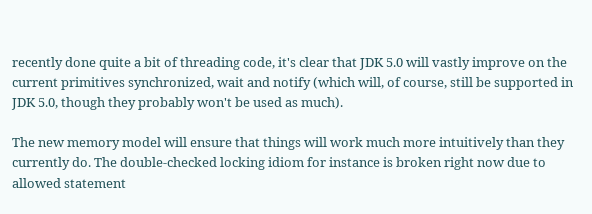recently done quite a bit of threading code, it's clear that JDK 5.0 will vastly improve on the current primitives synchronized, wait and notify (which will, of course, still be supported in JDK 5.0, though they probably won't be used as much).

The new memory model will ensure that things will work much more intuitively than they currently do. The double-checked locking idiom for instance is broken right now due to allowed statement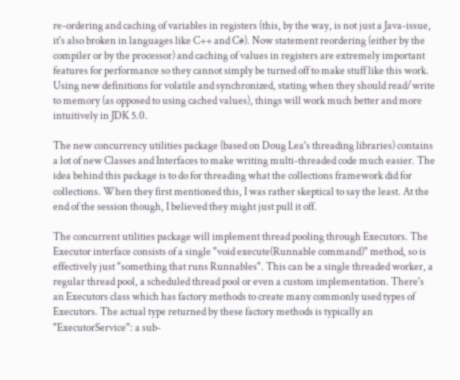re-ordering and caching of variables in registers (this, by the way, is not just a Java-issue, it's also broken in languages like C++ and C#). Now statement reordering (either by the compiler or by the processor) and caching of values in registers are extremely important features for performance so they cannot simply be turned off to make stuff like this work. Using new definitions for volatile and synchronized, stating when they should read/write to memory (as opposed to using cached values), things will work much better and more intuitively in JDK 5.0.

The new concurrency utilities package (based on Doug Lea's threading libraries) contains a lot of new Classes and Interfaces to make writing multi-threaded code much easier. The idea behind this package is to do for threading what the collections framework did for collections. When they first mentioned this, I was rather skeptical to say the least. At the end of the session though, I believed they might just pull it off.

The concurrent utilities package will implement thread pooling through Executors. The Executor interface consists of a single "void execute(Runnable command)" method, so is effectively just "something that runs Runnables". This can be a single threaded worker, a regular thread pool, a scheduled thread pool or even a custom implementation. There's an Executors class which has factory methods to create many commonly used types of Executors. The actual type returned by these factory methods is typically an "ExecutorService": a sub-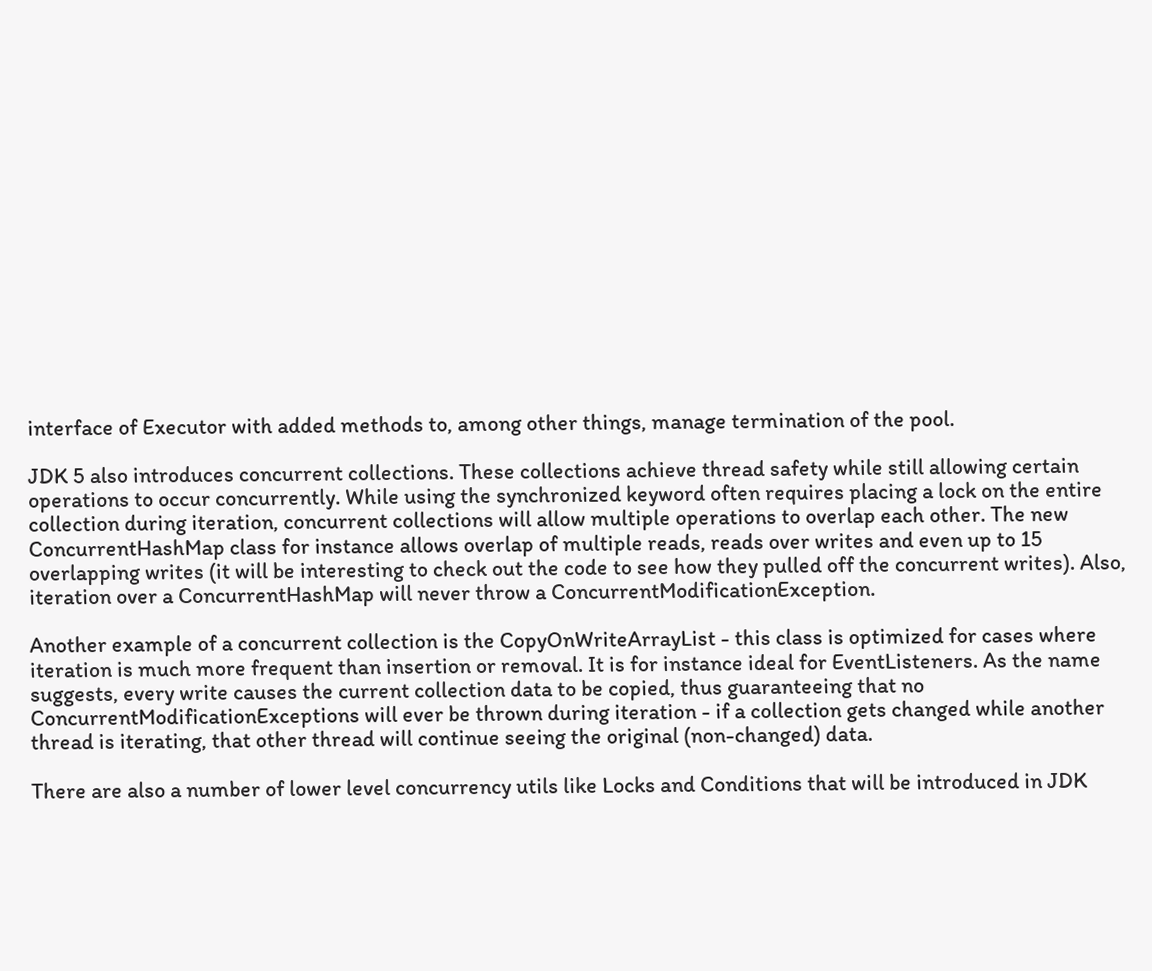interface of Executor with added methods to, among other things, manage termination of the pool.

JDK 5 also introduces concurrent collections. These collections achieve thread safety while still allowing certain operations to occur concurrently. While using the synchronized keyword often requires placing a lock on the entire collection during iteration, concurrent collections will allow multiple operations to overlap each other. The new ConcurrentHashMap class for instance allows overlap of multiple reads, reads over writes and even up to 15 overlapping writes (it will be interesting to check out the code to see how they pulled off the concurrent writes). Also, iteration over a ConcurrentHashMap will never throw a ConcurrentModificationException.

Another example of a concurrent collection is the CopyOnWriteArrayList - this class is optimized for cases where iteration is much more frequent than insertion or removal. It is for instance ideal for EventListeners. As the name suggests, every write causes the current collection data to be copied, thus guaranteeing that no ConcurrentModificationExceptions will ever be thrown during iteration - if a collection gets changed while another thread is iterating, that other thread will continue seeing the original (non-changed) data.

There are also a number of lower level concurrency utils like Locks and Conditions that will be introduced in JDK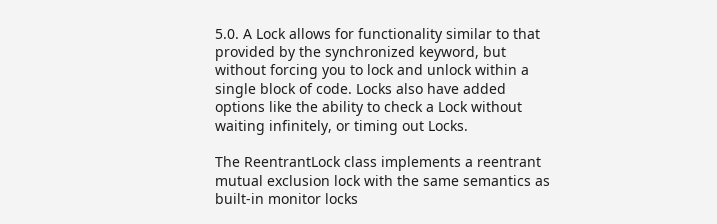5.0. A Lock allows for functionality similar to that provided by the synchronized keyword, but without forcing you to lock and unlock within a single block of code. Locks also have added options like the ability to check a Lock without waiting infinitely, or timing out Locks.

The ReentrantLock class implements a reentrant mutual exclusion lock with the same semantics as built-in monitor locks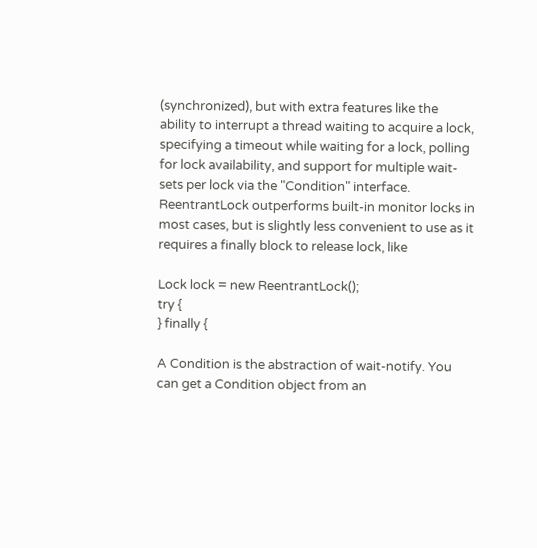(synchronized), but with extra features like the ability to interrupt a thread waiting to acquire a lock, specifying a timeout while waiting for a lock, polling for lock availability, and support for multiple wait-sets per lock via the "Condition" interface. ReentrantLock outperforms built-in monitor locks in most cases, but is slightly less convenient to use as it requires a finally block to release lock, like

Lock lock = new ReentrantLock();
try {
} finally {

A Condition is the abstraction of wait-notify. You can get a Condition object from an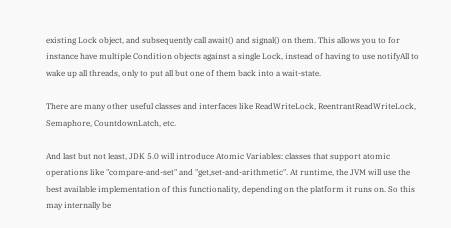existing Lock object, and subsequently call await() and signal() on them. This allows you to for instance have multiple Condition objects against a single Lock, instead of having to use notifyAll to wake up all threads, only to put all but one of them back into a wait-state.

There are many other useful classes and interfaces like ReadWriteLock, ReentrantReadWriteLock, Semaphore, CountdownLatch, etc.

And last but not least, JDK 5.0 will introduce Atomic Variables: classes that support atomic operations like "compare-and-set" and "get,set-and-arithmetic". At runtime, the JVM will use the best available implementation of this functionality, depending on the platform it runs on. So this may internally be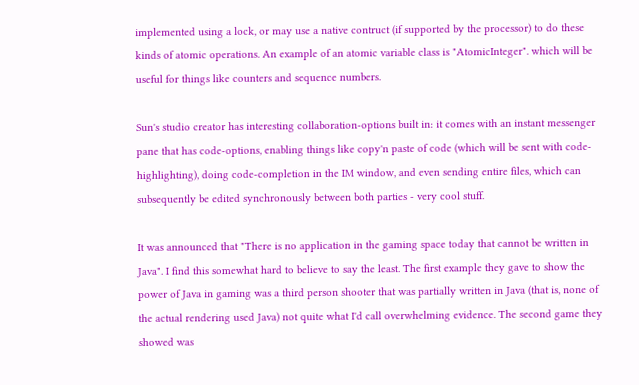implemented using a lock, or may use a native contruct (if supported by the processor) to do these kinds of atomic operations. An example of an atomic variable class is "AtomicInteger". which will be useful for things like counters and sequence numbers.

Sun's studio creator has interesting collaboration-options built in: it comes with an instant messenger pane that has code-options, enabling things like copy'n paste of code (which will be sent with code-highlighting), doing code-completion in the IM window, and even sending entire files, which can subsequently be edited synchronously between both parties - very cool stuff.

It was announced that "There is no application in the gaming space today that cannot be written in Java". I find this somewhat hard to believe to say the least. The first example they gave to show the power of Java in gaming was a third person shooter that was partially written in Java (that is, none of the actual rendering used Java) not quite what I'd call overwhelming evidence. The second game they showed was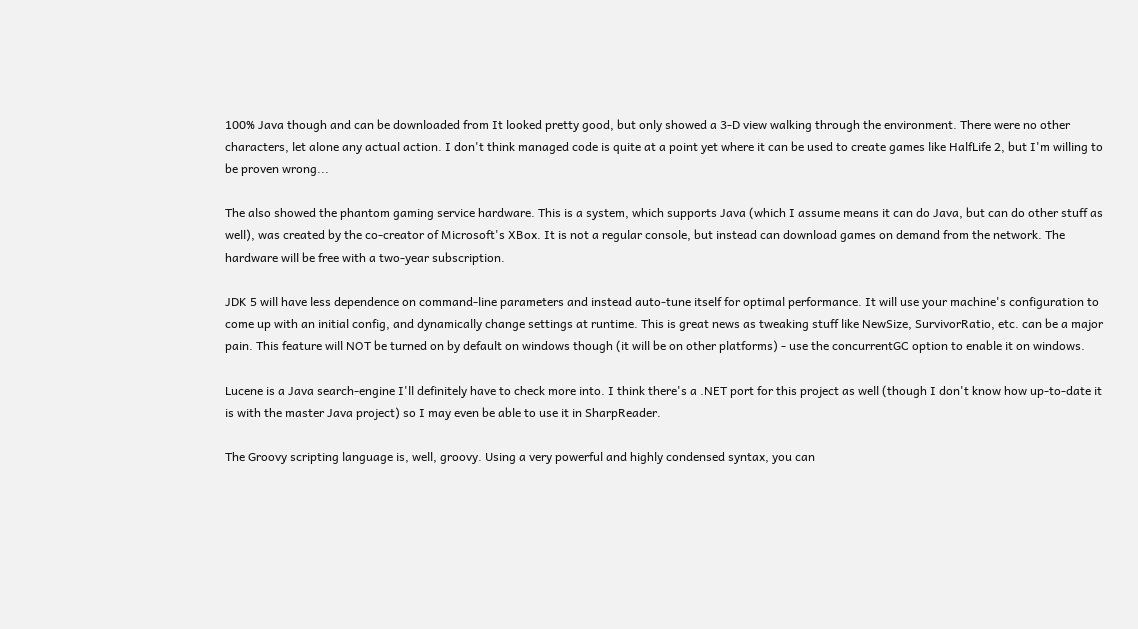100% Java though and can be downloaded from It looked pretty good, but only showed a 3-D view walking through the environment. There were no other characters, let alone any actual action. I don't think managed code is quite at a point yet where it can be used to create games like HalfLife 2, but I'm willing to be proven wrong...

The also showed the phantom gaming service hardware. This is a system, which supports Java (which I assume means it can do Java, but can do other stuff as well), was created by the co-creator of Microsoft's XBox. It is not a regular console, but instead can download games on demand from the network. The hardware will be free with a two-year subscription.

JDK 5 will have less dependence on command-line parameters and instead auto-tune itself for optimal performance. It will use your machine's configuration to come up with an initial config, and dynamically change settings at runtime. This is great news as tweaking stuff like NewSize, SurvivorRatio, etc. can be a major pain. This feature will NOT be turned on by default on windows though (it will be on other platforms) - use the concurrentGC option to enable it on windows.

Lucene is a Java search-engine I'll definitely have to check more into. I think there's a .NET port for this project as well (though I don't know how up-to-date it is with the master Java project) so I may even be able to use it in SharpReader.

The Groovy scripting language is, well, groovy. Using a very powerful and highly condensed syntax, you can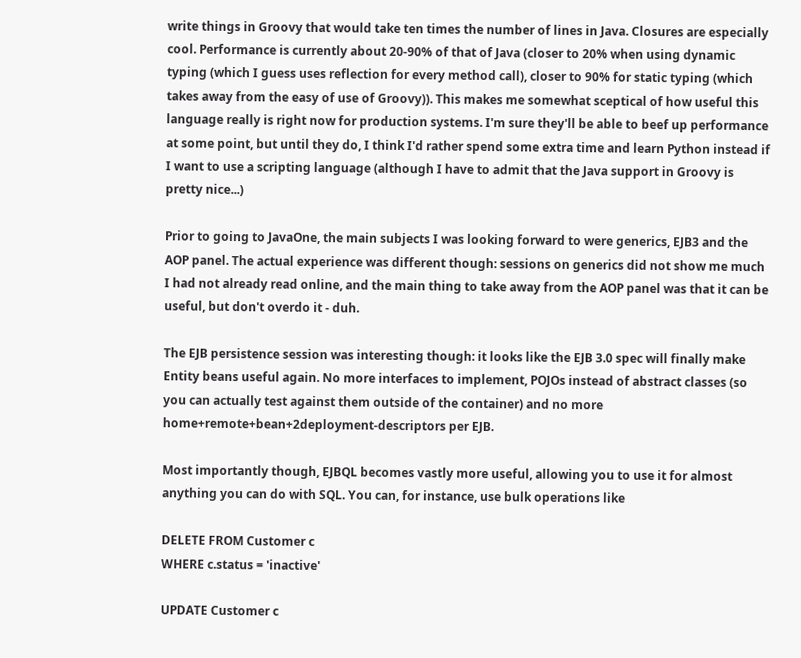write things in Groovy that would take ten times the number of lines in Java. Closures are especially cool. Performance is currently about 20-90% of that of Java (closer to 20% when using dynamic typing (which I guess uses reflection for every method call), closer to 90% for static typing (which takes away from the easy of use of Groovy)). This makes me somewhat sceptical of how useful this language really is right now for production systems. I'm sure they'll be able to beef up performance at some point, but until they do, I think I'd rather spend some extra time and learn Python instead if I want to use a scripting language (although I have to admit that the Java support in Groovy is pretty nice...)

Prior to going to JavaOne, the main subjects I was looking forward to were generics, EJB3 and the AOP panel. The actual experience was different though: sessions on generics did not show me much I had not already read online, and the main thing to take away from the AOP panel was that it can be useful, but don't overdo it - duh.

The EJB persistence session was interesting though: it looks like the EJB 3.0 spec will finally make Entity beans useful again. No more interfaces to implement, POJOs instead of abstract classes (so you can actually test against them outside of the container) and no more home+remote+bean+2deployment-descriptors per EJB.

Most importantly though, EJBQL becomes vastly more useful, allowing you to use it for almost anything you can do with SQL. You can, for instance, use bulk operations like

DELETE FROM Customer c
WHERE c.status = 'inactive'

UPDATE Customer c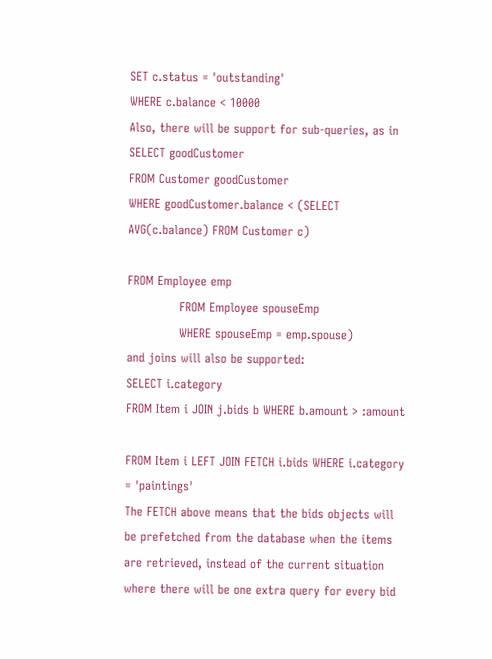SET c.status = 'outstanding'
WHERE c.balance < 10000
Also, there will be support for sub-queries, as in
SELECT goodCustomer
FROM Customer goodCustomer
WHERE goodCustomer.balance < (SELECT AVG(c.balance) FROM Customer c)

FROM Employee emp
             FROM Employee spouseEmp
             WHERE spouseEmp = emp.spouse)
and joins will also be supported:
SELECT i.category
FROM Item i JOIN j.bids b WHERE b.amount > :amount

FROM Item i LEFT JOIN FETCH i.bids WHERE i.category = 'paintings'
The FETCH above means that the bids objects will be prefetched from the database when the items are retrieved, instead of the current situation where there will be one extra query for every bid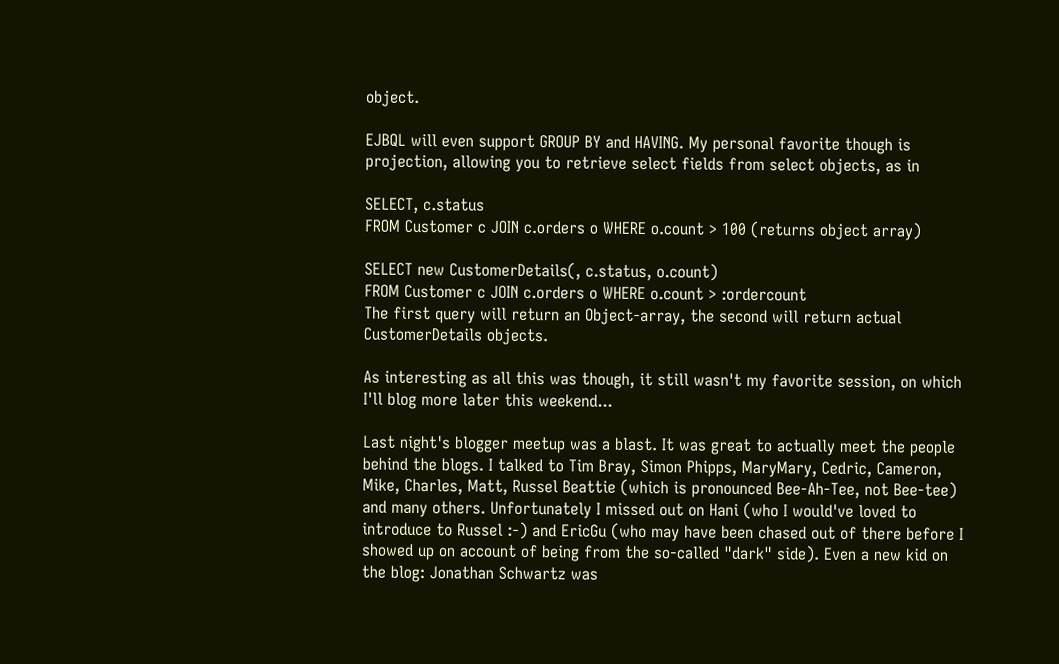object.

EJBQL will even support GROUP BY and HAVING. My personal favorite though is projection, allowing you to retrieve select fields from select objects, as in

SELECT, c.status
FROM Customer c JOIN c.orders o WHERE o.count > 100 (returns object array)

SELECT new CustomerDetails(, c.status, o.count)
FROM Customer c JOIN c.orders o WHERE o.count > :ordercount
The first query will return an Object-array, the second will return actual CustomerDetails objects.

As interesting as all this was though, it still wasn't my favorite session, on which I'll blog more later this weekend...

Last night's blogger meetup was a blast. It was great to actually meet the people behind the blogs. I talked to Tim Bray, Simon Phipps, MaryMary, Cedric, Cameron, Mike, Charles, Matt, Russel Beattie (which is pronounced Bee-Ah-Tee, not Bee-tee) and many others. Unfortunately I missed out on Hani (who I would've loved to introduce to Russel :-) and EricGu (who may have been chased out of there before I showed up on account of being from the so-called "dark" side). Even a new kid on the blog: Jonathan Schwartz was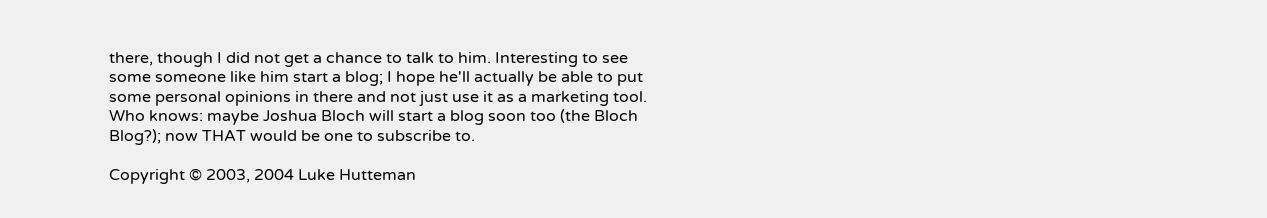there, though I did not get a chance to talk to him. Interesting to see some someone like him start a blog; I hope he'll actually be able to put some personal opinions in there and not just use it as a marketing tool. Who knows: maybe Joshua Bloch will start a blog soon too (the Bloch Blog?); now THAT would be one to subscribe to.

Copyright © 2003, 2004 Luke Hutteman